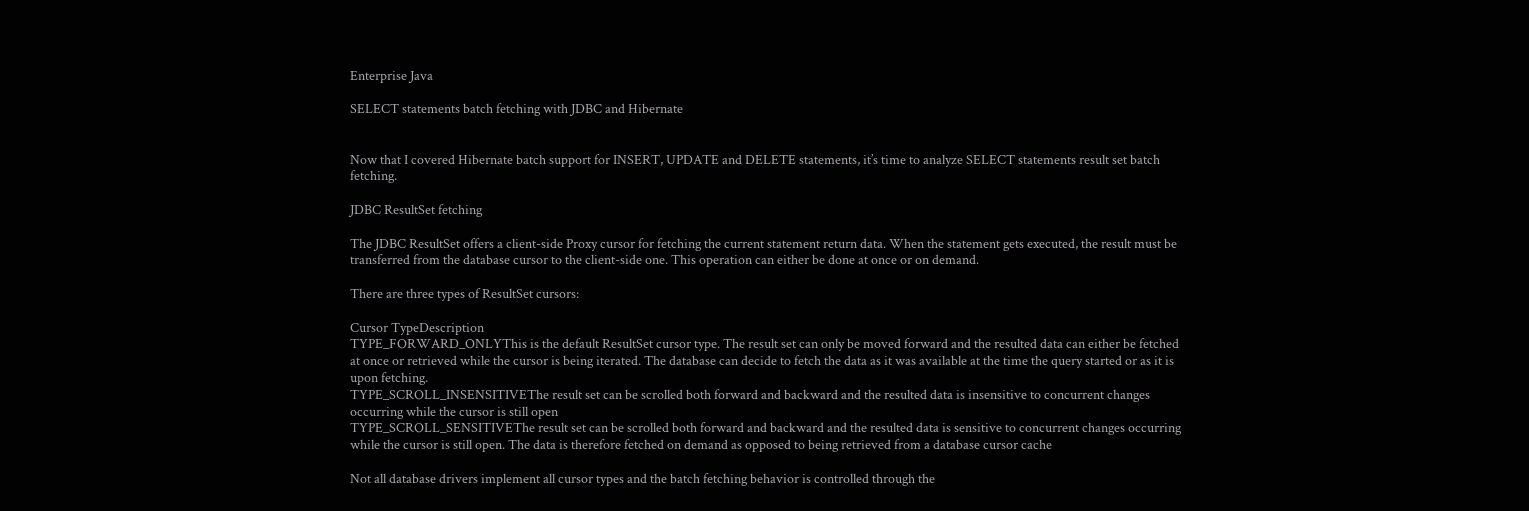Enterprise Java

SELECT statements batch fetching with JDBC and Hibernate


Now that I covered Hibernate batch support for INSERT, UPDATE and DELETE statements, it’s time to analyze SELECT statements result set batch fetching.

JDBC ResultSet fetching

The JDBC ResultSet offers a client-side Proxy cursor for fetching the current statement return data. When the statement gets executed, the result must be transferred from the database cursor to the client-side one. This operation can either be done at once or on demand.

There are three types of ResultSet cursors:

Cursor TypeDescription
TYPE_FORWARD_ONLYThis is the default ResultSet cursor type. The result set can only be moved forward and the resulted data can either be fetched at once or retrieved while the cursor is being iterated. The database can decide to fetch the data as it was available at the time the query started or as it is upon fetching.
TYPE_SCROLL_INSENSITIVEThe result set can be scrolled both forward and backward and the resulted data is insensitive to concurrent changes occurring while the cursor is still open
TYPE_SCROLL_SENSITIVEThe result set can be scrolled both forward and backward and the resulted data is sensitive to concurrent changes occurring while the cursor is still open. The data is therefore fetched on demand as opposed to being retrieved from a database cursor cache

Not all database drivers implement all cursor types and the batch fetching behavior is controlled through the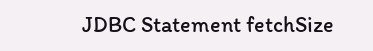JDBC Statement fetchSize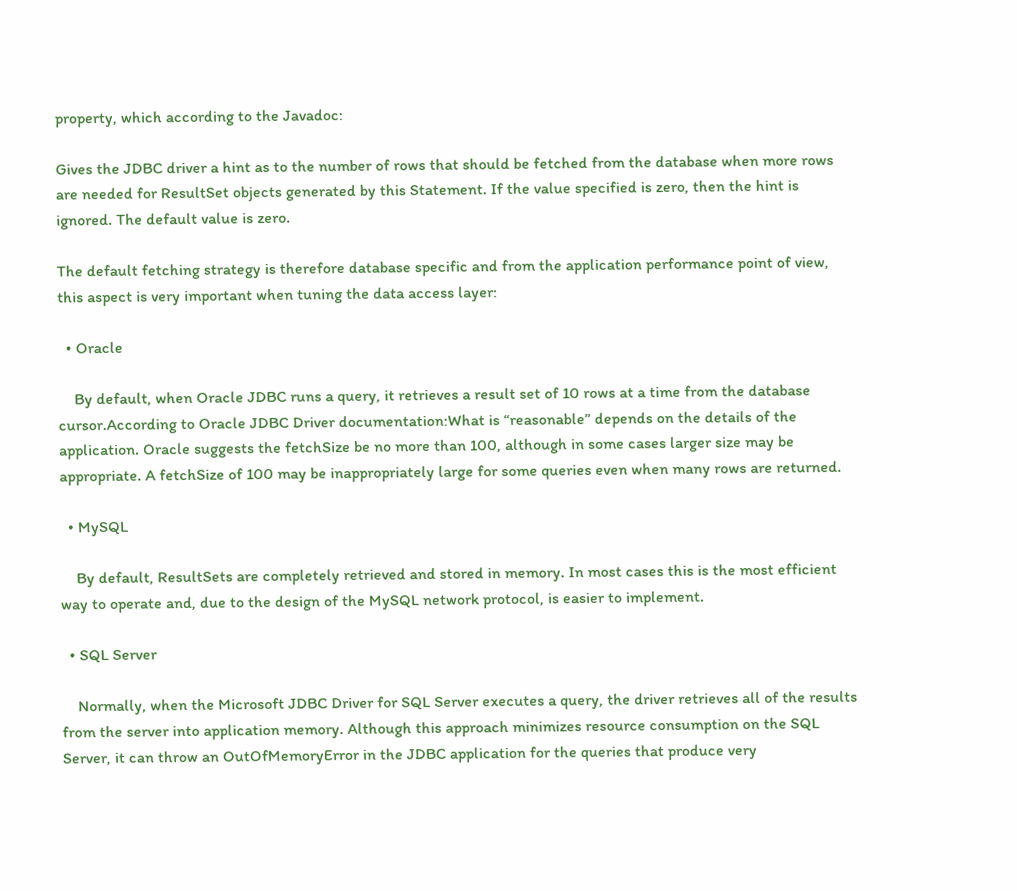property, which according to the Javadoc:

Gives the JDBC driver a hint as to the number of rows that should be fetched from the database when more rows are needed for ResultSet objects generated by this Statement. If the value specified is zero, then the hint is ignored. The default value is zero.

The default fetching strategy is therefore database specific and from the application performance point of view, this aspect is very important when tuning the data access layer:

  • Oracle

    By default, when Oracle JDBC runs a query, it retrieves a result set of 10 rows at a time from the database cursor.According to Oracle JDBC Driver documentation:What is “reasonable” depends on the details of the application. Oracle suggests the fetchSize be no more than 100, although in some cases larger size may be appropriate. A fetchSize of 100 may be inappropriately large for some queries even when many rows are returned.

  • MySQL

    By default, ResultSets are completely retrieved and stored in memory. In most cases this is the most efficient way to operate and, due to the design of the MySQL network protocol, is easier to implement.

  • SQL Server

    Normally, when the Microsoft JDBC Driver for SQL Server executes a query, the driver retrieves all of the results from the server into application memory. Although this approach minimizes resource consumption on the SQL Server, it can throw an OutOfMemoryError in the JDBC application for the queries that produce very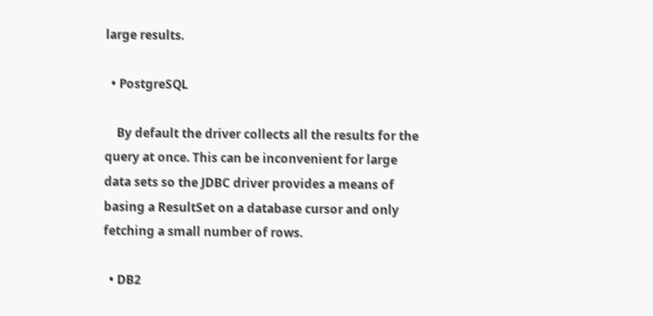large results.

  • PostgreSQL

    By default the driver collects all the results for the query at once. This can be inconvenient for large data sets so the JDBC driver provides a means of basing a ResultSet on a database cursor and only fetching a small number of rows.

  • DB2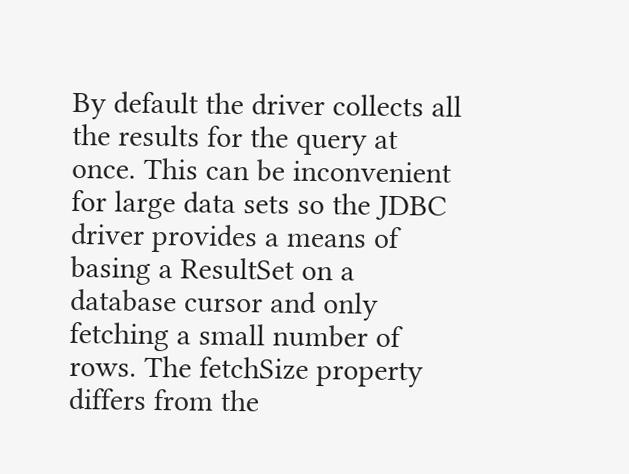By default the driver collects all the results for the query at once. This can be inconvenient for large data sets so the JDBC driver provides a means of basing a ResultSet on a database cursor and only fetching a small number of rows. The fetchSize property differs from the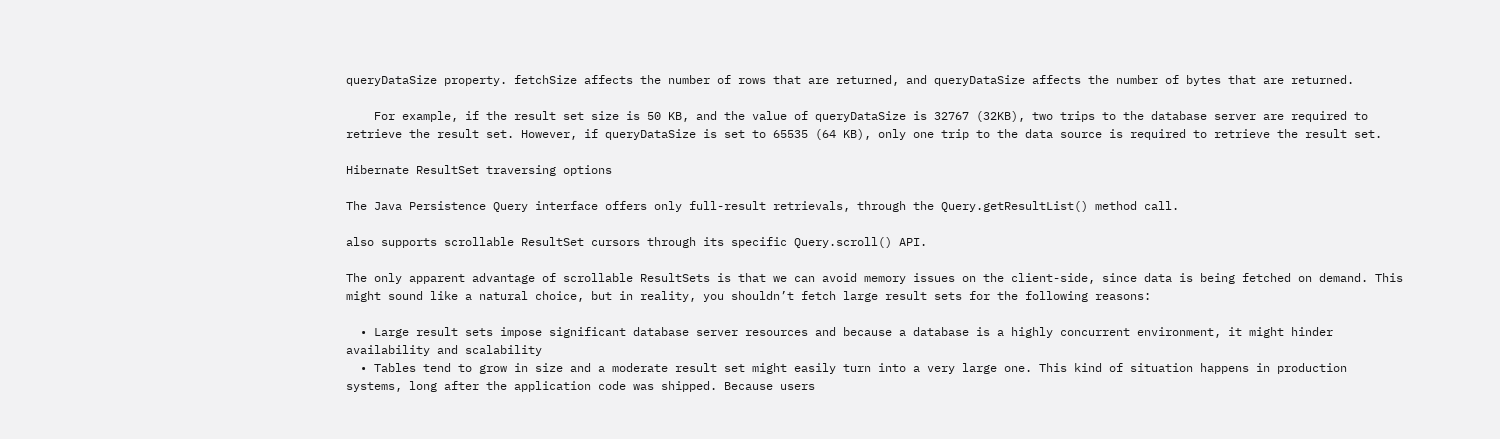queryDataSize property. fetchSize affects the number of rows that are returned, and queryDataSize affects the number of bytes that are returned.

    For example, if the result set size is 50 KB, and the value of queryDataSize is 32767 (32KB), two trips to the database server are required to retrieve the result set. However, if queryDataSize is set to 65535 (64 KB), only one trip to the data source is required to retrieve the result set.

Hibernate ResultSet traversing options

The Java Persistence Query interface offers only full-result retrievals, through the Query.getResultList() method call.

also supports scrollable ResultSet cursors through its specific Query.scroll() API.

The only apparent advantage of scrollable ResultSets is that we can avoid memory issues on the client-side, since data is being fetched on demand. This might sound like a natural choice, but in reality, you shouldn’t fetch large result sets for the following reasons:

  • Large result sets impose significant database server resources and because a database is a highly concurrent environment, it might hinder availability and scalability
  • Tables tend to grow in size and a moderate result set might easily turn into a very large one. This kind of situation happens in production systems, long after the application code was shipped. Because users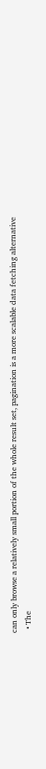can only browse a relatively small portion of the whole result set, pagination is a more scalable data fetching alternative
  • The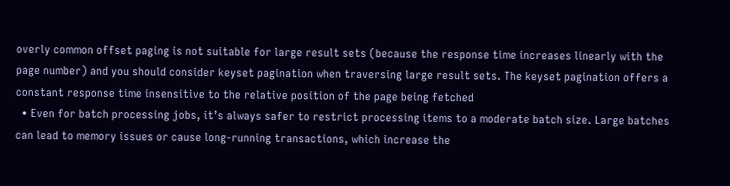overly common offset paging is not suitable for large result sets (because the response time increases linearly with the page number) and you should consider keyset pagination when traversing large result sets. The keyset pagination offers a constant response time insensitive to the relative position of the page being fetched
  • Even for batch processing jobs, it’s always safer to restrict processing items to a moderate batch size. Large batches can lead to memory issues or cause long-running transactions, which increase the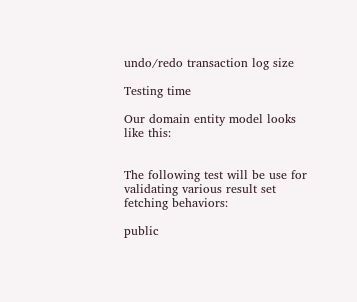undo/redo transaction log size

Testing time

Our domain entity model looks like this:


The following test will be use for validating various result set fetching behaviors:

public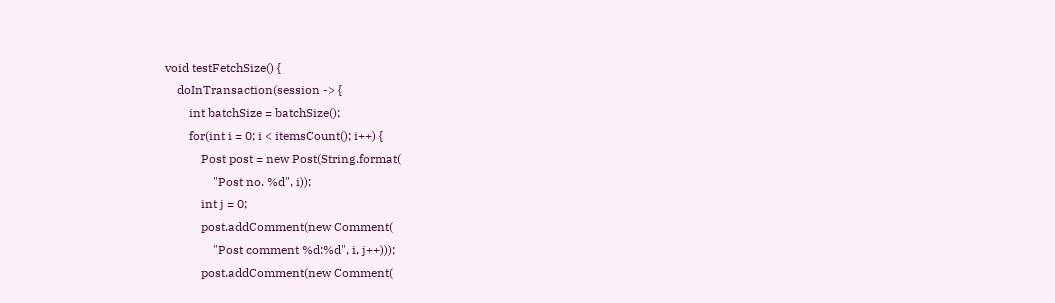void testFetchSize() {
    doInTransaction(session -> {
        int batchSize = batchSize();
        for(int i = 0; i < itemsCount(); i++) {
            Post post = new Post(String.format(
                "Post no. %d", i));
            int j = 0;
            post.addComment(new Comment(
                "Post comment %d:%d", i, j++)));
            post.addComment(new Comment(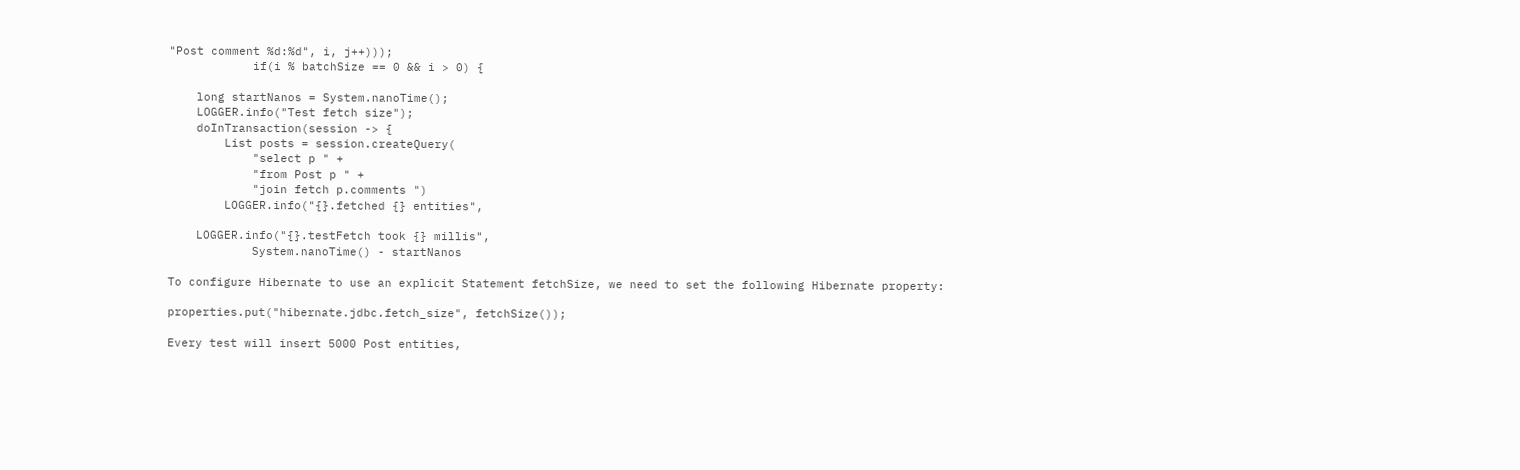"Post comment %d:%d", i, j++)));
            if(i % batchSize == 0 && i > 0) {

    long startNanos = System.nanoTime();
    LOGGER.info("Test fetch size");
    doInTransaction(session -> {
        List posts = session.createQuery(
            "select p " +
            "from Post p " +
            "join fetch p.comments ")
        LOGGER.info("{}.fetched {} entities",

    LOGGER.info("{}.testFetch took {} millis",
            System.nanoTime() - startNanos

To configure Hibernate to use an explicit Statement fetchSize, we need to set the following Hibernate property:

properties.put("hibernate.jdbc.fetch_size", fetchSize());

Every test will insert 5000 Post entities,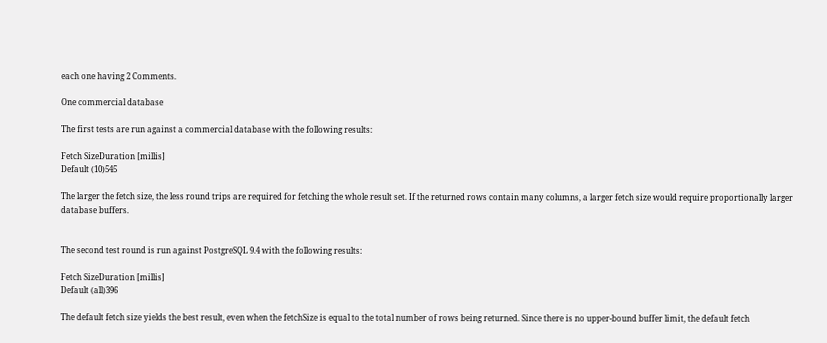each one having 2 Comments.

One commercial database

The first tests are run against a commercial database with the following results:

Fetch SizeDuration [millis]
Default (10)545

The larger the fetch size, the less round trips are required for fetching the whole result set. If the returned rows contain many columns, a larger fetch size would require proportionally larger database buffers.


The second test round is run against PostgreSQL 9.4 with the following results:

Fetch SizeDuration [millis]
Default (all)396

The default fetch size yields the best result, even when the fetchSize is equal to the total number of rows being returned. Since there is no upper-bound buffer limit, the default fetch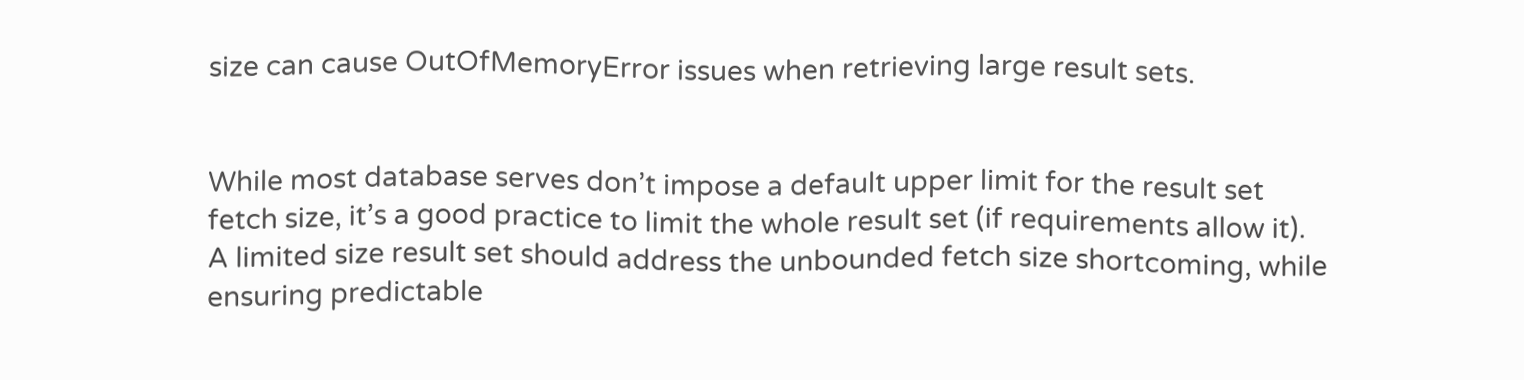size can cause OutOfMemoryError issues when retrieving large result sets.


While most database serves don’t impose a default upper limit for the result set fetch size, it’s a good practice to limit the whole result set (if requirements allow it). A limited size result set should address the unbounded fetch size shortcoming, while ensuring predictable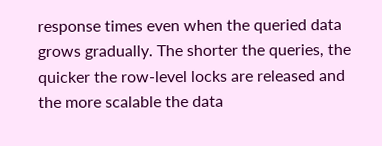response times even when the queried data grows gradually. The shorter the queries, the quicker the row-level locks are released and the more scalable the data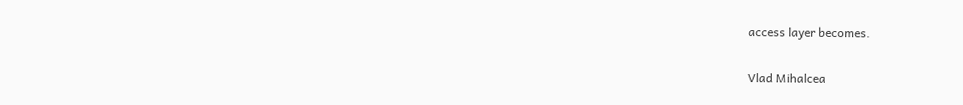access layer becomes.

Vlad Mihalcea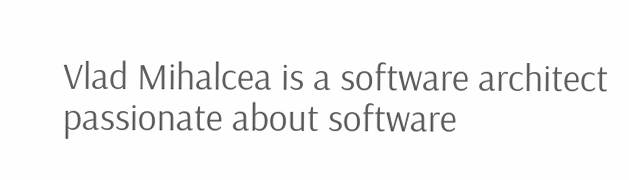Vlad Mihalcea is a software architect passionate about software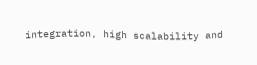integration, high scalability and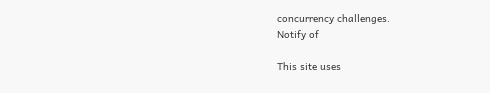concurrency challenges.
Notify of

This site uses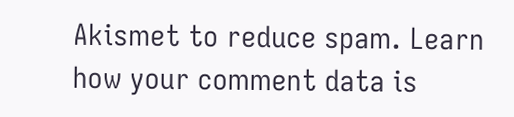Akismet to reduce spam. Learn how your comment data is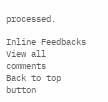processed.

Inline Feedbacks
View all comments
Back to top button